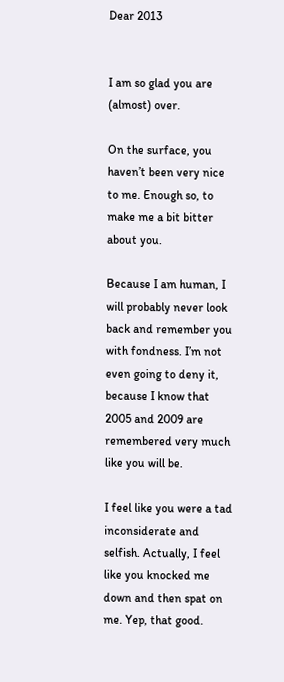Dear 2013


I am so glad you are (almost) over.

On the surface, you haven’t been very nice to me. Enough so, to make me a bit bitter about you.

Because I am human, I will probably never look back and remember you with fondness. I’m not even going to deny it, because I know that 2005 and 2009 are remembered very much like you will be.

I feel like you were a tad inconsiderate and selfish. Actually, I feel like you knocked me down and then spat on me. Yep, that good.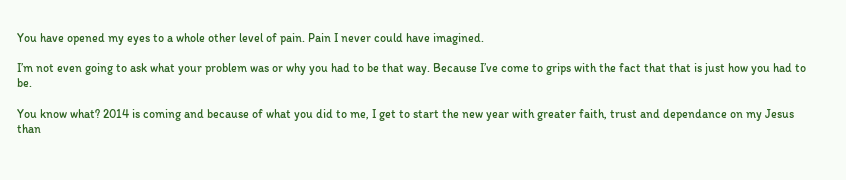You have opened my eyes to a whole other level of pain. Pain I never could have imagined.

I’m not even going to ask what your problem was or why you had to be that way. Because I’ve come to grips with the fact that that is just how you had to be.

You know what? 2014 is coming and because of what you did to me, I get to start the new year with greater faith, trust and dependance on my Jesus than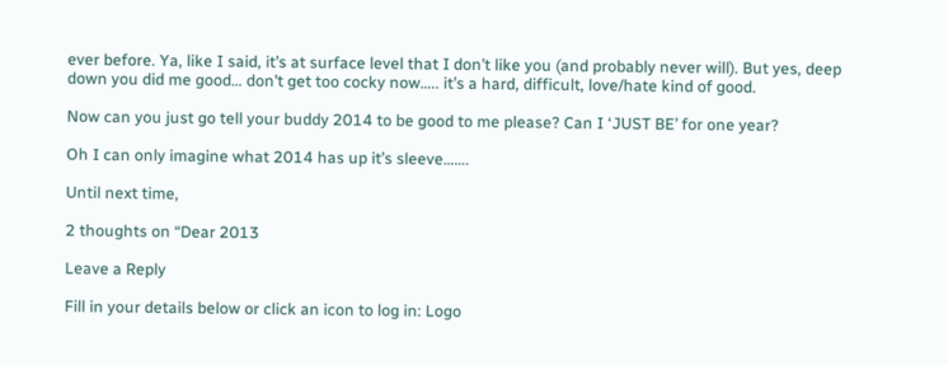ever before. Ya, like I said, it’s at surface level that I don’t like you (and probably never will). But yes, deep down you did me good… don’t get too cocky now….. it’s a hard, difficult, love/hate kind of good.

Now can you just go tell your buddy 2014 to be good to me please? Can I ‘JUST BE’ for one year?

Oh I can only imagine what 2014 has up it’s sleeve…….

Until next time,

2 thoughts on “Dear 2013

Leave a Reply

Fill in your details below or click an icon to log in: Logo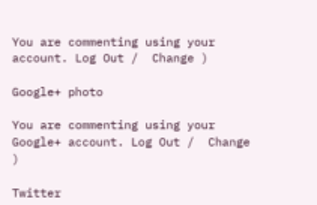You are commenting using your account. Log Out /  Change )

Google+ photo

You are commenting using your Google+ account. Log Out /  Change )

Twitter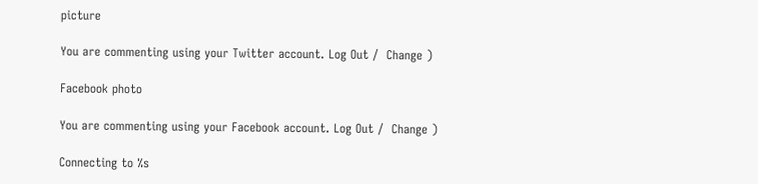picture

You are commenting using your Twitter account. Log Out /  Change )

Facebook photo

You are commenting using your Facebook account. Log Out /  Change )

Connecting to %s